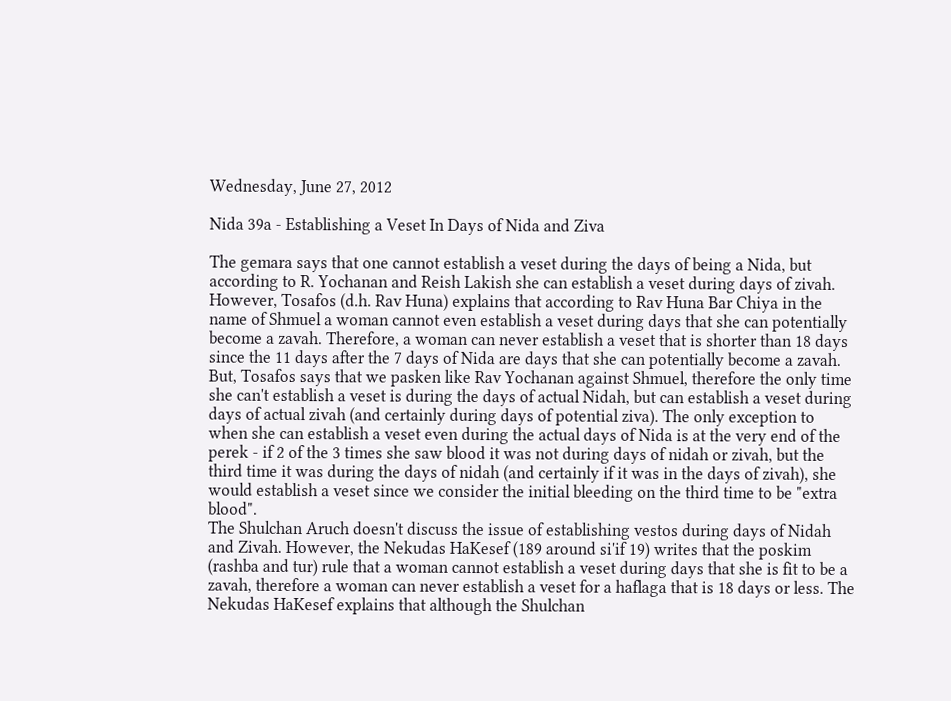Wednesday, June 27, 2012

Nida 39a - Establishing a Veset In Days of Nida and Ziva

The gemara says that one cannot establish a veset during the days of being a Nida, but according to R. Yochanan and Reish Lakish she can establish a veset during days of zivah. However, Tosafos (d.h. Rav Huna) explains that according to Rav Huna Bar Chiya in the name of Shmuel a woman cannot even establish a veset during days that she can potentially become a zavah. Therefore, a woman can never establish a veset that is shorter than 18 days since the 11 days after the 7 days of Nida are days that she can potentially become a zavah. But, Tosafos says that we pasken like Rav Yochanan against Shmuel, therefore the only time she can't establish a veset is during the days of actual Nidah, but can establish a veset during days of actual zivah (and certainly during days of potential ziva). The only exception to when she can establish a veset even during the actual days of Nida is at the very end of the perek - if 2 of the 3 times she saw blood it was not during days of nidah or zivah, but the third time it was during the days of nidah (and certainly if it was in the days of zivah), she would establish a veset since we consider the initial bleeding on the third time to be "extra blood".
The Shulchan Aruch doesn't discuss the issue of establishing vestos during days of Nidah and Zivah. However, the Nekudas HaKesef (189 around si'if 19) writes that the poskim (rashba and tur) rule that a woman cannot establish a veset during days that she is fit to be a zavah, therefore a woman can never establish a veset for a haflaga that is 18 days or less. The Nekudas HaKesef explains that although the Shulchan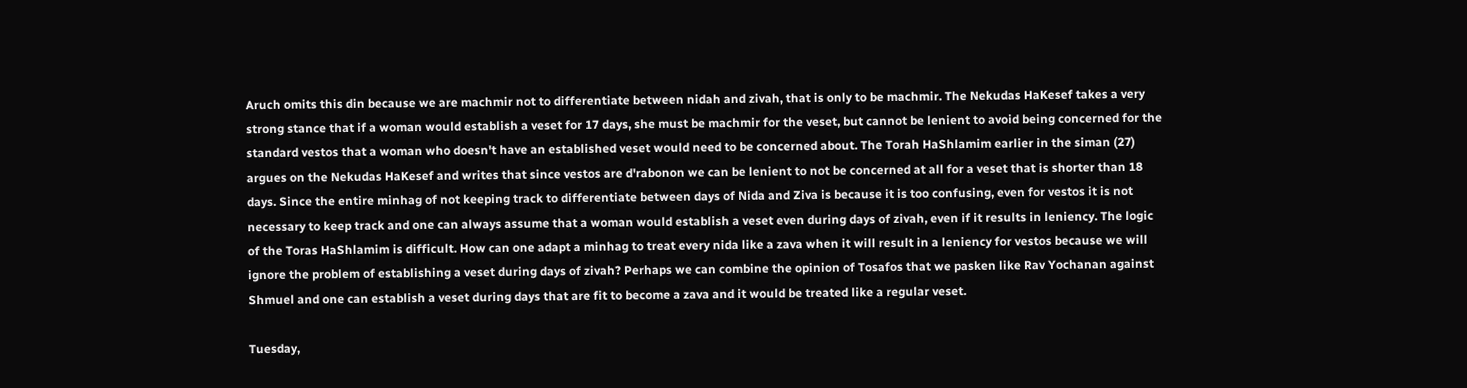Aruch omits this din because we are machmir not to differentiate between nidah and zivah, that is only to be machmir. The Nekudas HaKesef takes a very strong stance that if a woman would establish a veset for 17 days, she must be machmir for the veset, but cannot be lenient to avoid being concerned for the standard vestos that a woman who doesn't have an established veset would need to be concerned about. The Torah HaShlamim earlier in the siman (27) argues on the Nekudas HaKesef and writes that since vestos are d'rabonon we can be lenient to not be concerned at all for a veset that is shorter than 18 days. Since the entire minhag of not keeping track to differentiate between days of Nida and Ziva is because it is too confusing, even for vestos it is not necessary to keep track and one can always assume that a woman would establish a veset even during days of zivah, even if it results in leniency. The logic of the Toras HaShlamim is difficult. How can one adapt a minhag to treat every nida like a zava when it will result in a leniency for vestos because we will ignore the problem of establishing a veset during days of zivah? Perhaps we can combine the opinion of Tosafos that we pasken like Rav Yochanan against Shmuel and one can establish a veset during days that are fit to become a zava and it would be treated like a regular veset.

Tuesday,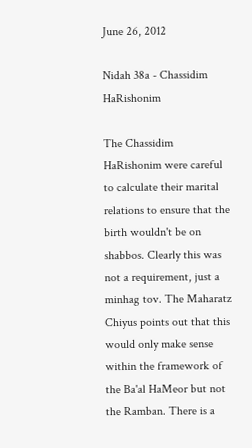June 26, 2012

Nidah 38a - Chassidim HaRishonim

The Chassidim HaRishonim were careful to calculate their marital relations to ensure that the birth wouldn't be on shabbos. Clearly this was not a requirement, just a minhag tov. The Maharatz Chiyus points out that this would only make sense within the framework of the Ba'al HaMeor but not the Ramban. There is a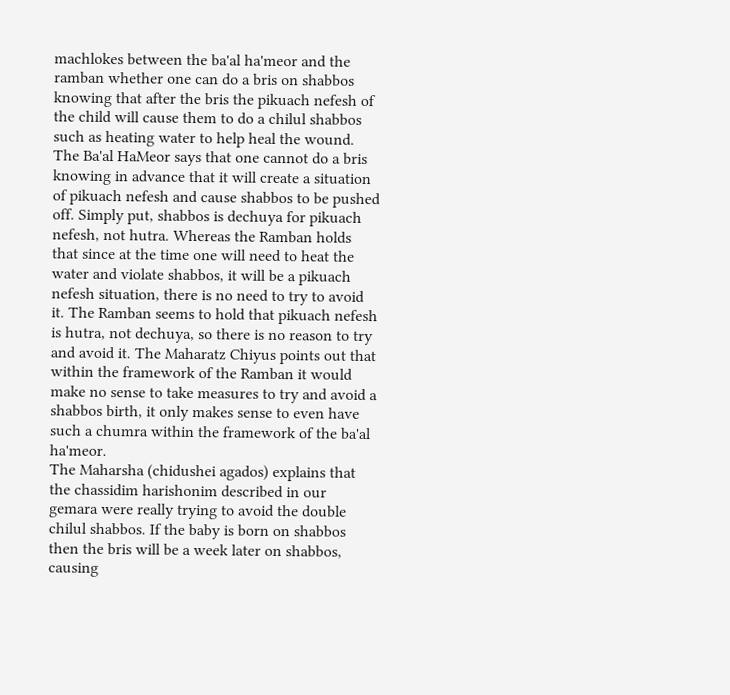machlokes between the ba'al ha'meor and the ramban whether one can do a bris on shabbos knowing that after the bris the pikuach nefesh of the child will cause them to do a chilul shabbos such as heating water to help heal the wound. The Ba'al HaMeor says that one cannot do a bris knowing in advance that it will create a situation of pikuach nefesh and cause shabbos to be pushed off. Simply put, shabbos is dechuya for pikuach nefesh, not hutra. Whereas the Ramban holds that since at the time one will need to heat the water and violate shabbos, it will be a pikuach nefesh situation, there is no need to try to avoid it. The Ramban seems to hold that pikuach nefesh is hutra, not dechuya, so there is no reason to try and avoid it. The Maharatz Chiyus points out that within the framework of the Ramban it would make no sense to take measures to try and avoid a shabbos birth, it only makes sense to even have such a chumra within the framework of the ba'al ha'meor.
The Maharsha (chidushei agados) explains that the chassidim harishonim described in our gemara were really trying to avoid the double chilul shabbos. If the baby is born on shabbos then the bris will be a week later on shabbos, causing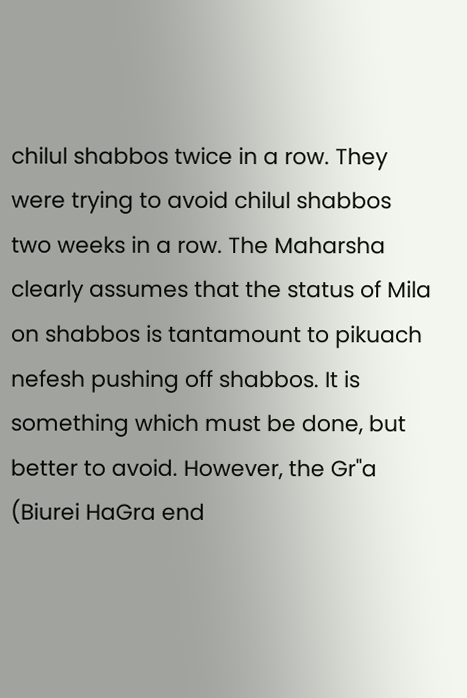chilul shabbos twice in a row. They were trying to avoid chilul shabbos two weeks in a row. The Maharsha clearly assumes that the status of Mila on shabbos is tantamount to pikuach nefesh pushing off shabbos. It is something which must be done, but better to avoid. However, the Gr"a (Biurei HaGra end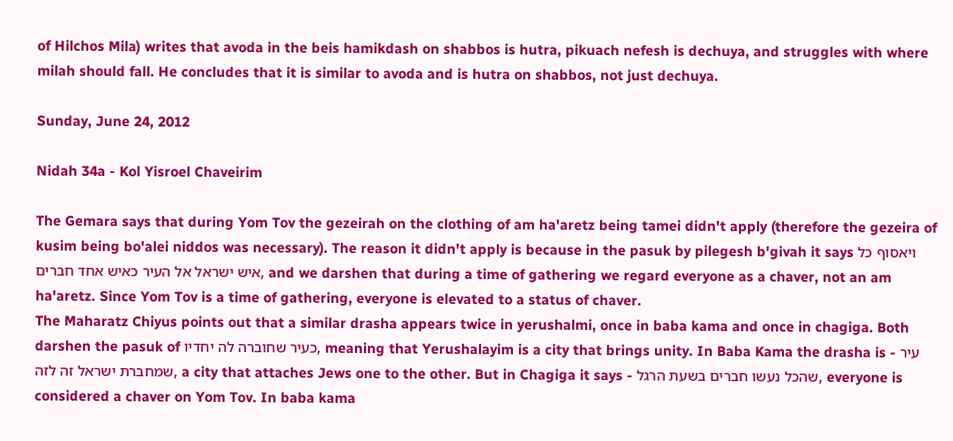of Hilchos Mila) writes that avoda in the beis hamikdash on shabbos is hutra, pikuach nefesh is dechuya, and struggles with where milah should fall. He concludes that it is similar to avoda and is hutra on shabbos, not just dechuya.

Sunday, June 24, 2012

Nidah 34a - Kol Yisroel Chaveirim

The Gemara says that during Yom Tov the gezeirah on the clothing of am ha'aretz being tamei didn't apply (therefore the gezeira of kusim being bo'alei niddos was necessary). The reason it didn't apply is because in the pasuk by pilegesh b'givah it says ויאסוף כל איש ישראל אל העיר כאיש אחד חברים, and we darshen that during a time of gathering we regard everyone as a chaver, not an am ha'aretz. Since Yom Tov is a time of gathering, everyone is elevated to a status of chaver.
The Maharatz Chiyus points out that a similar drasha appears twice in yerushalmi, once in baba kama and once in chagiga. Both darshen the pasuk of כעיר שחוברה לה יחדיו, meaning that Yerushalayim is a city that brings unity. In Baba Kama the drasha is - עיר שמחברת ישראל זה לזה, a city that attaches Jews one to the other. But in Chagiga it says - שהכל נעשו חברים בשעת הרגל, everyone is considered a chaver on Yom Tov. In baba kama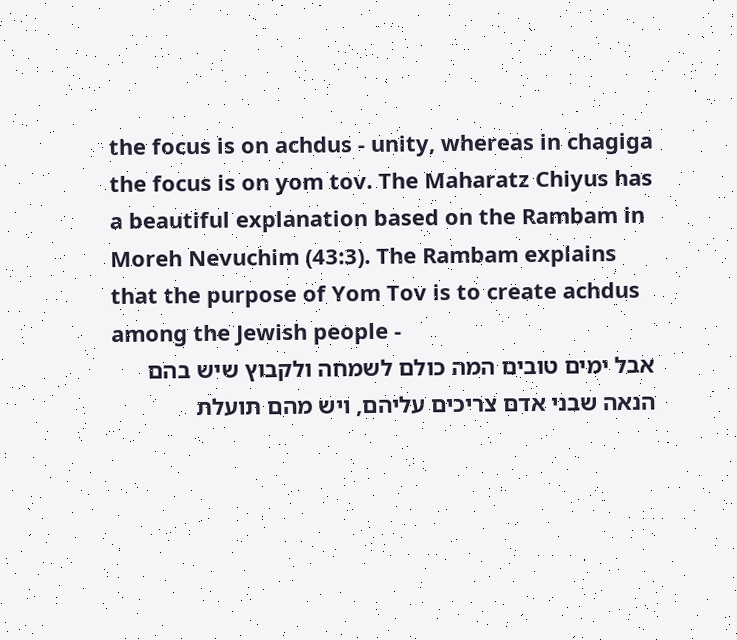the focus is on achdus - unity, whereas in chagiga the focus is on yom tov. The Maharatz Chiyus has a beautiful explanation based on the Rambam in Moreh Nevuchim (43:3). The Rambam explains that the purpose of Yom Tov is to create achdus among the Jewish people -
אבל ימים טובים המה כולם לשמחה ולקבוץ שיש בהם הנאה שבני אדם צריכים עליהם, ויש מהם תועלת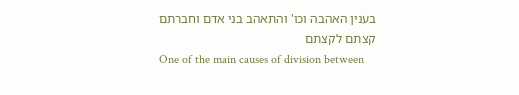בענין האהבה וכו' והתאהב בני אדם וחברתם קצתם לקצתם
One of the main causes of division between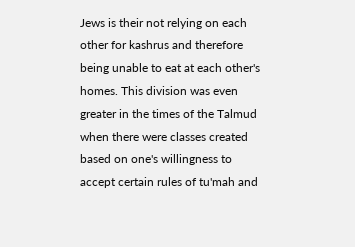Jews is their not relying on each other for kashrus and therefore being unable to eat at each other's homes. This division was even greater in the times of the Talmud when there were classes created based on one's willingness to accept certain rules of tu'mah and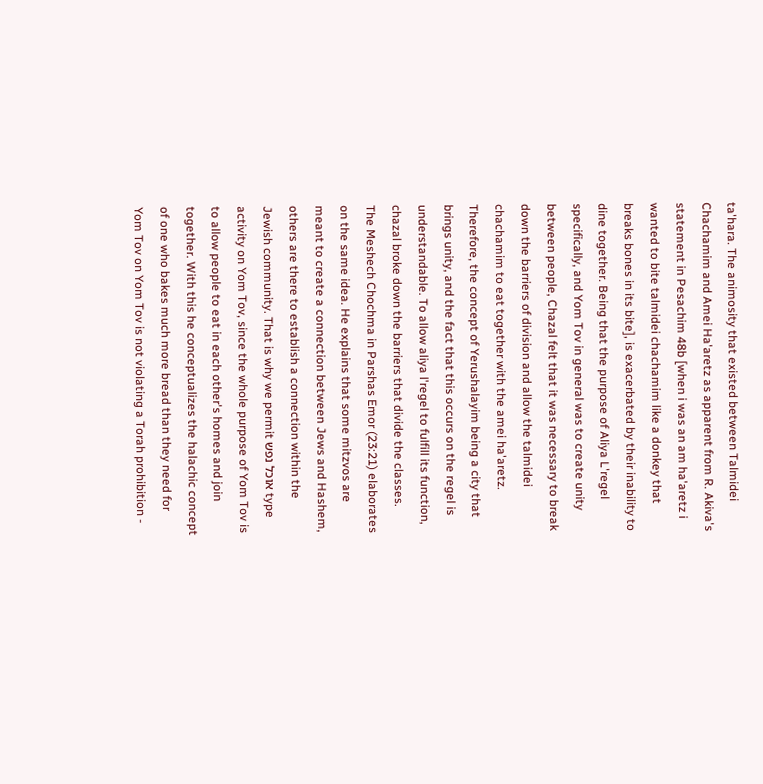ta'hara. The animosity that existed between Talmidei Chachamim and Amei Ha'aretz as apparent from R. Akiva's statement in Pesachim 48b [when i was an am ha'aretz i wanted to bite talmidei chachamim like a donkey that breaks bones in its bite], is exacerbated by their inability to dine together. Being that the purpose of Aliya L'regel specifically, and Yom Tov in general was to create unity between people, Chazal felt that it was necessary to break down the barriers of division and allow the talmidei chachamim to eat together with the amei ha'aretz. Therefore, the concept of Yerushalayim being a city that brings unity, and the fact that this occurs on the regel is understandable. To allow aliya l'regel to fulfill its function, chazal broke down the barriers that divide the classes.
The Meshech Chochma in Parshas Emor (23:21) elaborates on the same idea. He explains that some mitzvos are meant to create a connection between Jews and Hashem, others are there to establish a connection within the Jewish community. That is why we permit אוכל נפש type activity on Yom Tov, since the whole purpose of Yom Tov is to allow people to eat in each other's homes and join together. With this he conceptualizes the halachic concept of one who bakes much more bread than they need for Yom Tov on Yom Tov is not violating a Torah prohibition -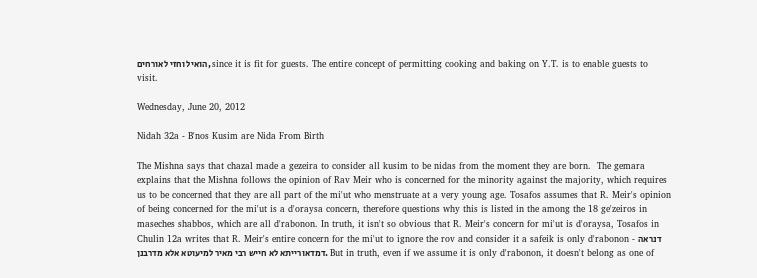הואיל וחזי לאורחים, since it is fit for guests. The entire concept of permitting cooking and baking on Y.T. is to enable guests to visit.

Wednesday, June 20, 2012

Nidah 32a - B'nos Kusim are Nida From Birth

The Mishna says that chazal made a gezeira to consider all kusim to be nidas from the moment they are born.  The gemara explains that the Mishna follows the opinion of Rav Meir who is concerned for the minority against the majority, which requires us to be concerned that they are all part of the mi'ut who menstruate at a very young age. Tosafos assumes that R. Meir's opinion of being concerned for the mi'ut is a d'oraysa concern, therefore questions why this is listed in the among the 18 ge'zeiros in maseches shabbos, which are all d'rabonon. In truth, it isn't so obvious that R. Meir's concern for mi'ut is d'oraysa, Tosafos in Chulin 12a writes that R. Meir's entire concern for the mi'ut to ignore the rov and consider it a safeik is only d'rabonon - דנראה דמדאורייתא לא חייש רבי מאיר למיעוטא אלא מדרבנן. But in truth, even if we assume it is only d'rabonon, it doesn't belong as one of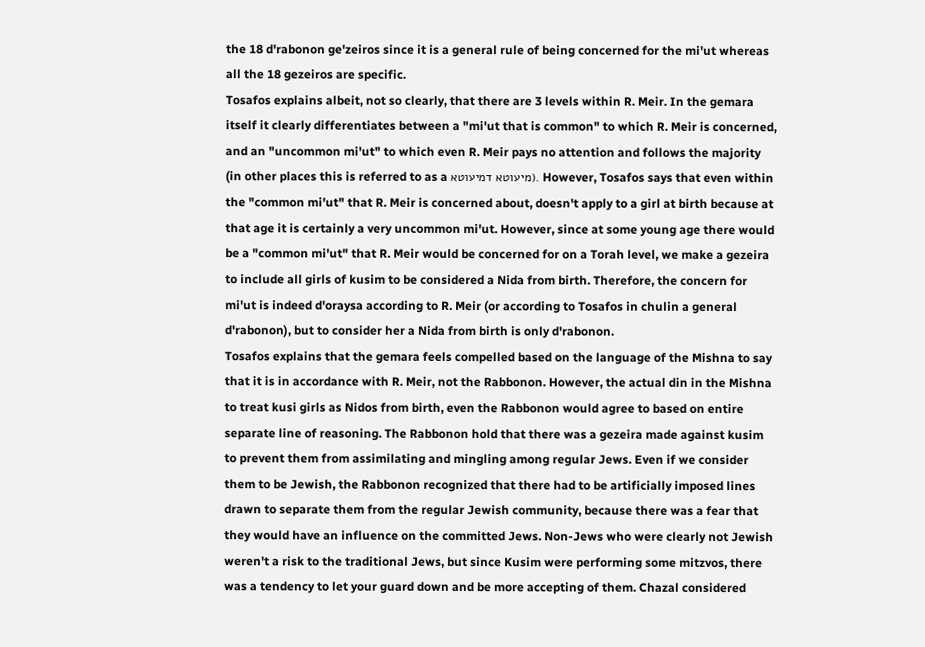the 18 d'rabonon ge'zeiros since it is a general rule of being concerned for the mi'ut whereas all the 18 gezeiros are specific.
Tosafos explains albeit, not so clearly, that there are 3 levels within R. Meir. In the gemara itself it clearly differentiates between a "mi'ut that is common" to which R. Meir is concerned, and an "uncommon mi'ut" to which even R. Meir pays no attention and follows the majority (in other places this is referred to as a מיעוטא דמיעוטא). However, Tosafos says that even within the "common mi'ut" that R. Meir is concerned about, doesn't apply to a girl at birth because at that age it is certainly a very uncommon mi'ut. However, since at some young age there would be a "common mi'ut" that R. Meir would be concerned for on a Torah level, we make a gezeira to include all girls of kusim to be considered a Nida from birth. Therefore, the concern for mi'ut is indeed d'oraysa according to R. Meir (or according to Tosafos in chulin a general d'rabonon), but to consider her a Nida from birth is only d'rabonon.
Tosafos explains that the gemara feels compelled based on the language of the Mishna to say that it is in accordance with R. Meir, not the Rabbonon. However, the actual din in the Mishna to treat kusi girls as Nidos from birth, even the Rabbonon would agree to based on entire separate line of reasoning. The Rabbonon hold that there was a gezeira made against kusim to prevent them from assimilating and mingling among regular Jews. Even if we consider them to be Jewish, the Rabbonon recognized that there had to be artificially imposed lines drawn to separate them from the regular Jewish community, because there was a fear that they would have an influence on the committed Jews. Non-Jews who were clearly not Jewish weren't a risk to the traditional Jews, but since Kusim were performing some mitzvos, there was a tendency to let your guard down and be more accepting of them. Chazal considered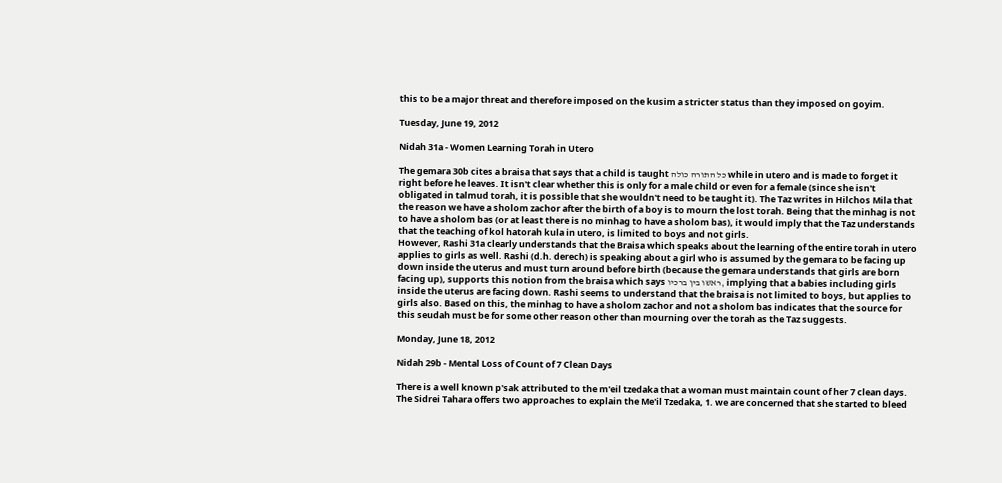this to be a major threat and therefore imposed on the kusim a stricter status than they imposed on goyim.

Tuesday, June 19, 2012

Nidah 31a - Women Learning Torah in Utero

The gemara 30b cites a braisa that says that a child is taught כל התורה כולה while in utero and is made to forget it right before he leaves. It isn't clear whether this is only for a male child or even for a female (since she isn't obligated in talmud torah, it is possible that she wouldn't need to be taught it). The Taz writes in Hilchos Mila that the reason we have a sholom zachor after the birth of a boy is to mourn the lost torah. Being that the minhag is not to have a sholom bas (or at least there is no minhag to have a sholom bas), it would imply that the Taz understands that the teaching of kol hatorah kula in utero, is limited to boys and not girls.
However, Rashi 31a clearly understands that the Braisa which speaks about the learning of the entire torah in utero applies to girls as well. Rashi (d.h. derech) is speaking about a girl who is assumed by the gemara to be facing up down inside the uterus and must turn around before birth (because the gemara understands that girls are born facing up), supports this notion from the braisa which says ראשו בין ברכיו, implying that a babies including girls inside the uterus are facing down. Rashi seems to understand that the braisa is not limited to boys, but applies to girls also. Based on this, the minhag to have a sholom zachor and not a sholom bas indicates that the source for this seudah must be for some other reason other than mourning over the torah as the Taz suggests.

Monday, June 18, 2012

Nidah 29b - Mental Loss of Count of 7 Clean Days

There is a well known p'sak attributed to the m'eil tzedaka that a woman must maintain count of her 7 clean days. The Sidrei Tahara offers two approaches to explain the Me'il Tzedaka, 1. we are concerned that she started to bleed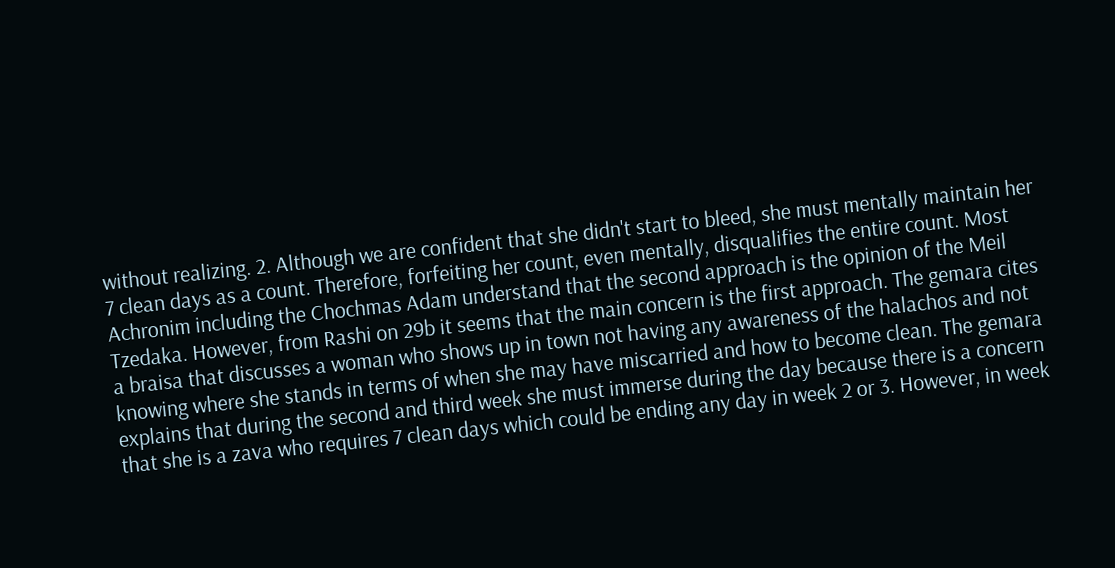without realizing. 2. Although we are confident that she didn't start to bleed, she must mentally maintain her 7 clean days as a count. Therefore, forfeiting her count, even mentally, disqualifies the entire count. Most Achronim including the Chochmas Adam understand that the second approach is the opinion of the Meil Tzedaka. However, from Rashi on 29b it seems that the main concern is the first approach. The gemara cites a braisa that discusses a woman who shows up in town not having any awareness of the halachos and not knowing where she stands in terms of when she may have miscarried and how to become clean. The gemara explains that during the second and third week she must immerse during the day because there is a concern that she is a zava who requires 7 clean days which could be ending any day in week 2 or 3. However, in week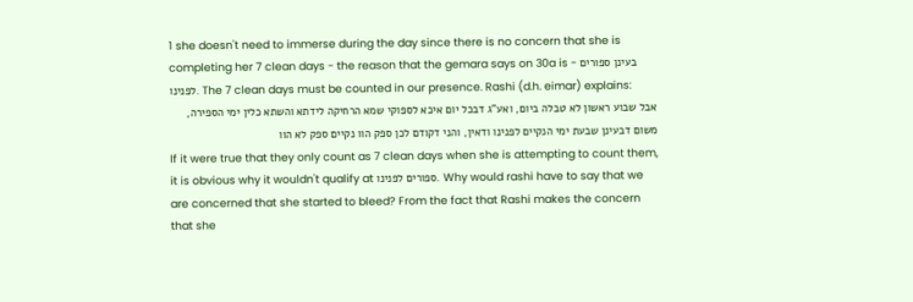1 she doesn't need to immerse during the day since there is no concern that she is completing her 7 clean days - the reason that the gemara says on 30a is - בעינן ספורים לפנינו. The 7 clean days must be counted in our presence. Rashi (d.h. eimar) explains:
אבל שבוע ראשון לא טבלה ביום, ואע"ג דבכל יום איכא לספוקי שמא הרחיקה לידתא והשתא כלין ימי הספירה, משום דבעינן שבעת ימי הנקיים לפנינו ודאין, והני דקודם לכן ספק הוו נקיים ספק לא הוו
If it were true that they only count as 7 clean days when she is attempting to count them, it is obvious why it wouldn't qualify at ספורים לפנינו. Why would rashi have to say that we are concerned that she started to bleed? From the fact that Rashi makes the concern that she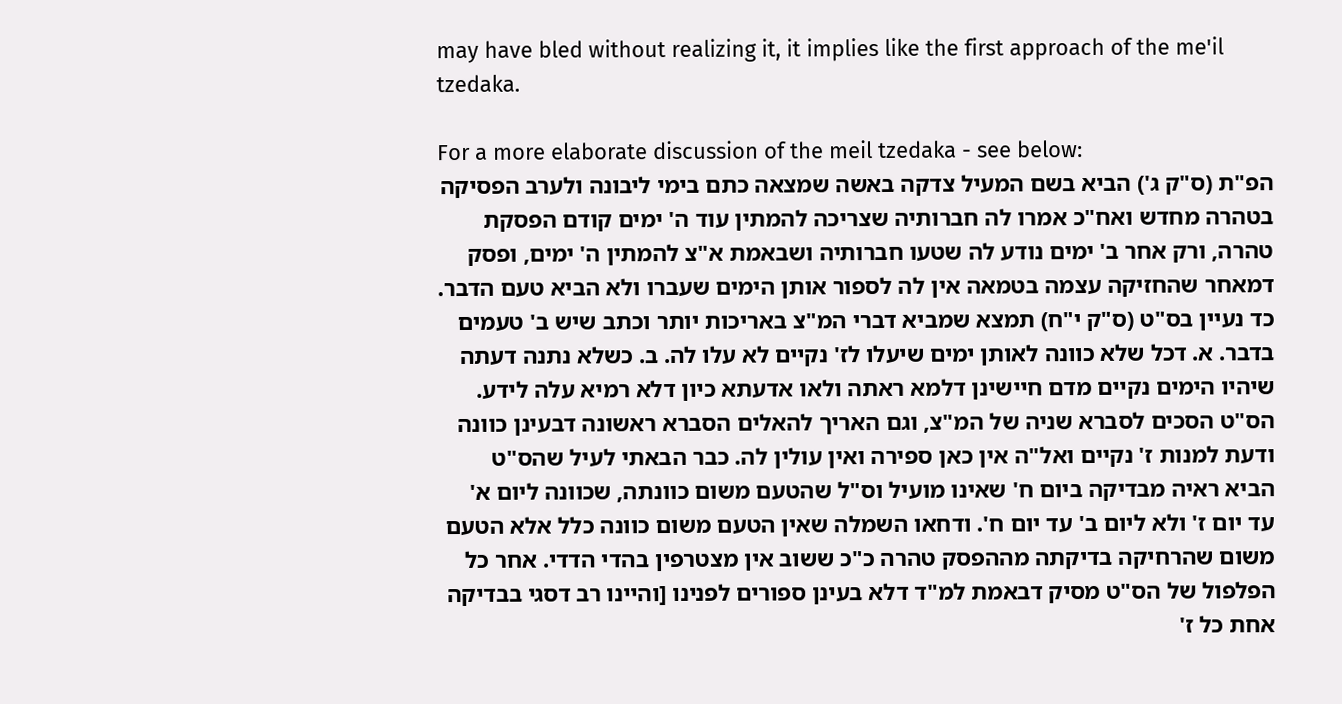may have bled without realizing it, it implies like the first approach of the me'il tzedaka.

For a more elaborate discussion of the meil tzedaka - see below:
הפ"ת (ס"ק ג') הביא בשם המעיל צדקה באשה שמצאה כתם בימי ליבונה ולערב הפסיקה בטהרה מחדש ואח"כ אמרו לה חברותיה שצריכה להמתין עוד ה' ימים קודם הפסקת טהרה, ורק אחר ב' ימים נודע לה שטעו חברותיה ושבאמת א"צ להמתין ה' ימים, ופסק דמאחר שהחזיקה עצמה בטמאה אין לה לספור אותן הימים שעברו ולא הביא טעם הדבר. כד נעיין בס"ט (ס"ק י"ח) תמצא שמביא דברי המ"צ באריכות יותר וכתב שיש ב' טעמים בדבר. א. דכל שלא כוונה לאותן ימים שיעלו לז' נקיים לא עלו לה. ב. כשלא נתנה דעתה שיהיו הימים נקיים מדם חיישינן דלמא ראתה ולאו אדעתא כיון דלא רמיא עלה לידע. הס"ט הסכים לסברא שניה של המ"צ, וגם האריך להאלים הסברא ראשונה דבעינן כוונה ודעת למנות ז' נקיים ואל"ה אין כאן ספירה ואין עולין לה. כבר הבאתי לעיל שהס"ט הביא ראיה מבדיקה ביום ח' שאינו מועיל וס"ל שהטעם משום כוונתה, שכוונה ליום א' עד יום ז' ולא ליום ב' עד יום ח'. ודחאו השמלה שאין הטעם משום כוונה כלל אלא הטעם משום שהרחיקה בדיקתה מההפסק טהרה כ"כ ששוב אין מצטרפין בהדי הדדי. אחר כל הפלפול של הס"ט מסיק דבאמת למ"ד דלא בעינן ספורים לפנינו [והיינו רב דסגי בבדיקה אחת כל ז'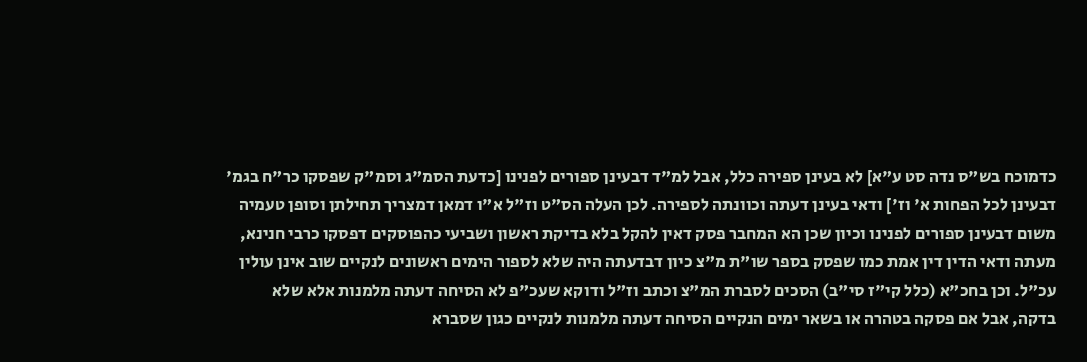כדמוכח בש"ס נדה סט ע"א] לא בעינן ספירה כלל, אבל למ"ד דבעינן ספורים לפנינו [כדעת הסמ"ג וסמ"ק שפסקו כר"ח בגמ' דבעינן לכל הפחות א' וז'] ודאי בעינן דעתה וכוונתה לספירה. לכן העלה הס"ט וז"ל א"ו דמאן דמצריך תחילתן וסופן טעמיה משום דבעינן ספורים לפנינו וכיון שכן הא המחבר פסק דאין להקל בלא בדיקת ראשון ושביעי כהפוסקים דפסקו כרבי חנינא, מעתה ודאי הדין דין אמת כמו שפסק בספר שו"ת מ"צ כיון דבדעתה היה שלא לספור הימים ראשונים לנקיים שוב אינן עולין עכ"ל. וכן בחכ"א (כלל קי"ז סי"ב) הסכים לסברת המ"צ וכתב וז"ל ודוקא שעכ"פ לא הסיחה דעתה מלמנות אלא שלא בדקה, אבל אם פסקה בטהרה או בשאר ימים הנקיים הסיחה דעתה מלמנות לנקיים כגון שסברא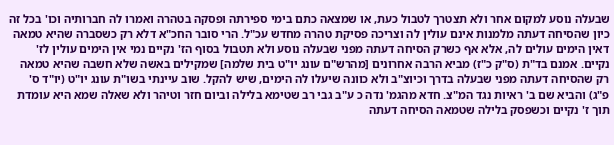שבעלה נוסע למקום אחר ולא תצטרך לטבול כעת, או שמצאה כתם בימי ספירתה ופסקה בטהרה ואמרו לה חברותיה וכו' בכל זה כיון שהסיחה דעתה מלמנות אינם עולין לה וצריכה פסיקת טהרה מחדש עכ"ל. הרי סובר החכ"א דלא רק כשסברה שהיא טמאה דאין הימים עולים לה, אלא אף כשרק הסיחה דעתה מפני שבעלה נוסע ולא תטבול בסוף הז' נקיים נמי אין הימים עולין לז' נקיים. אמנם בד"ת (ס"ק כ"ז) מביא הרבה אחרונים [מהרש"ם עונג יו"ט בית שלמה] שמקילים באשה שלא חשבה שהיא טמאה רק שהסיחה דעתה מפני שבעלה בדרך וכיוצ"ב ולא כוונה שיעלו לה הימים, שיש להקל. שוב עיינתי בשו"ת עונג יו"ט (יו"ד ס' פ"ג) והביא שם ב' ראיות נגד המ"צ. חדא מהגמ' נדה כ ע"ב גבי רב שטימא בלילה וביום חזר וטיהר ולא שאלה שמא היא עומדת תוך ז' נקיים וכשפסק בלילה שטמאה הסיחה דעתה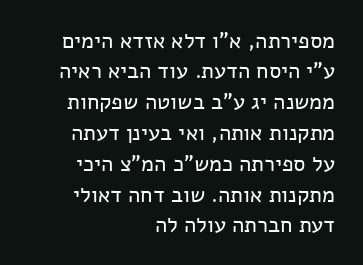מספירתה, א"ו דלא אזדא הימים ע"י היסח הדעת. עוד הביא ראיה ממשנה יג ע"ב בשוטה שפקחות מתקנות אותה, ואי בעינן דעתה על ספירתה כמש"כ המ"צ היכי מתקנות אותה. שוב דחה דאולי דעת חברתה עולה לה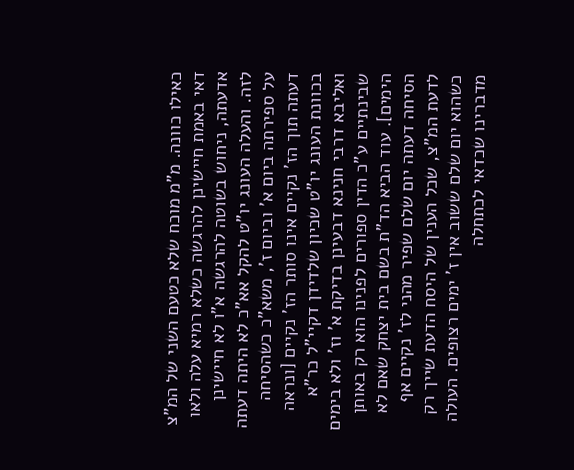כאילו כוונה. מ"מ מוכח שלא כטעם השני של המ"צ דאי באמת חיישינן להרגשה כשלא רמיא עלה ולאו אדעתה, ניחוש בשוטה להרגשה א"ו לא חיישינן לזה. והעלה העונג יו"ט להקל אא"כ לא היתה דעתה על ספירתה ביום א' וביום ז', משא"כ כשהסיחה דעתה תוך הז' נקיים אינו סותר הז' נקיים [ונראה בכוונת העונג יו"ט שכיון שלדידן דקיי"ל כר"א ואליבא דרבי חנינא דבעינן בדיקת א' וז' ולא בימים שבינתיים ע"כ הדין ספורים לפנינו הוא רק באותן הימים]. עוד הביא הד"ת בשם בית יצחק שאם לא הסיחה דעתה יום שלם שפיר מהני לז' נקיים אף לדעת המ"צ, שכל הענין של היסח הדעת שייך רק כשהוא יום שלם ששוב אין ז' ימים רצופים. העולה מדברינו שכדאי לכתחלה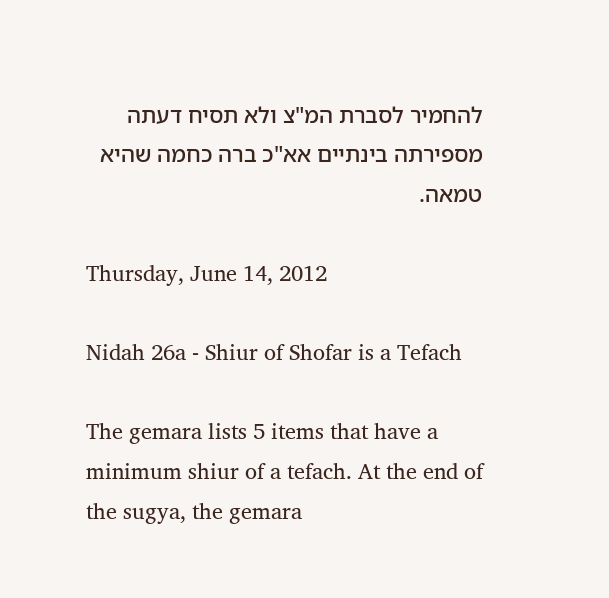להחמיר לסברת המ"צ ולא תסיח דעתה מספירתה בינתיים אא"כ ברה כחמה שהיא טמאה.

Thursday, June 14, 2012

Nidah 26a - Shiur of Shofar is a Tefach

The gemara lists 5 items that have a minimum shiur of a tefach. At the end of the sugya, the gemara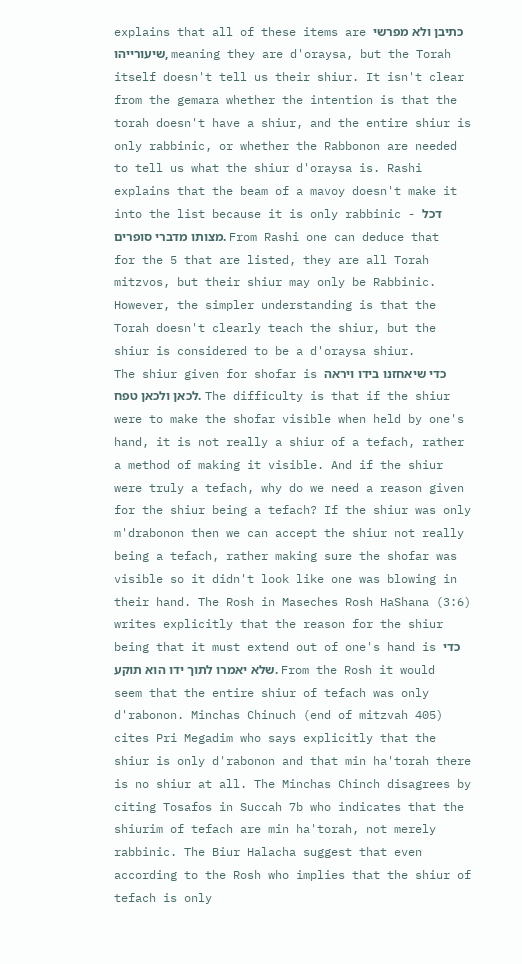explains that all of these items are כתיבן ולא מפרשי שיעורייהו, meaning they are d'oraysa, but the Torah itself doesn't tell us their shiur. It isn't clear from the gemara whether the intention is that the torah doesn't have a shiur, and the entire shiur is only rabbinic, or whether the Rabbonon are needed to tell us what the shiur d'oraysa is. Rashi explains that the beam of a mavoy doesn't make it into the list because it is only rabbinic - דכל מצותו מדברי סופרים. From Rashi one can deduce that for the 5 that are listed, they are all Torah mitzvos, but their shiur may only be Rabbinic. However, the simpler understanding is that the Torah doesn't clearly teach the shiur, but the shiur is considered to be a d'oraysa shiur.
The shiur given for shofar is כדי שיאחזנו בידו ויראה לכאן ולכאן טפח. The difficulty is that if the shiur were to make the shofar visible when held by one's hand, it is not really a shiur of a tefach, rather a method of making it visible. And if the shiur were truly a tefach, why do we need a reason given for the shiur being a tefach? If the shiur was only m'drabonon then we can accept the shiur not really being a tefach, rather making sure the shofar was visible so it didn't look like one was blowing in their hand. The Rosh in Maseches Rosh HaShana (3:6) writes explicitly that the reason for the shiur being that it must extend out of one's hand is כדי שלא יאמרו לתוך ידו הוא תוקע. From the Rosh it would seem that the entire shiur of tefach was only d'rabonon. Minchas Chinuch (end of mitzvah 405) cites Pri Megadim who says explicitly that the shiur is only d'rabonon and that min ha'torah there is no shiur at all. The Minchas Chinch disagrees by citing Tosafos in Succah 7b who indicates that the shiurim of tefach are min ha'torah, not merely rabbinic. The Biur Halacha suggest that even according to the Rosh who implies that the shiur of tefach is only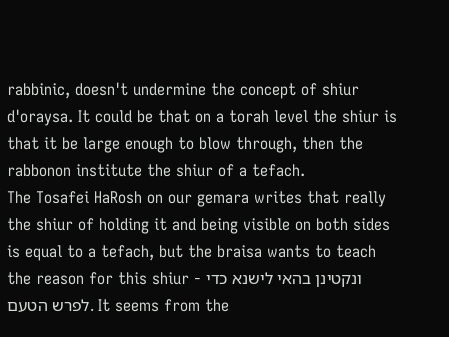rabbinic, doesn't undermine the concept of shiur d'oraysa. It could be that on a torah level the shiur is that it be large enough to blow through, then the rabbonon institute the shiur of a tefach.
The Tosafei HaRosh on our gemara writes that really the shiur of holding it and being visible on both sides is equal to a tefach, but the braisa wants to teach the reason for this shiur - ונקטינן בהאי לישנא כדי לפרש הטעם. It seems from the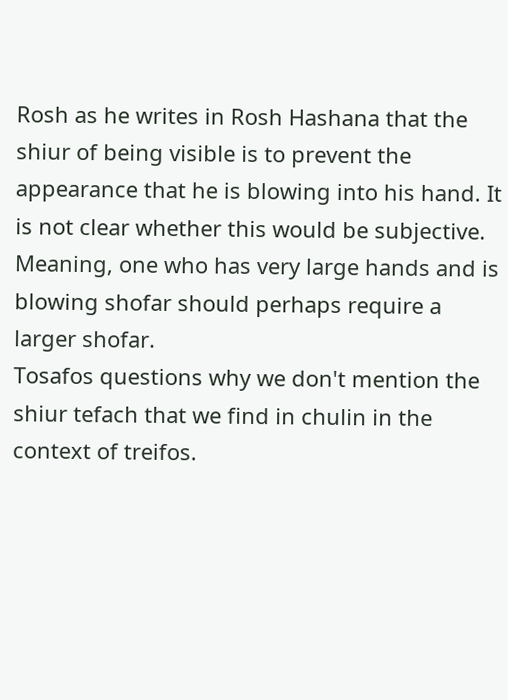Rosh as he writes in Rosh Hashana that the shiur of being visible is to prevent the appearance that he is blowing into his hand. It is not clear whether this would be subjective. Meaning, one who has very large hands and is blowing shofar should perhaps require a larger shofar.
Tosafos questions why we don't mention the shiur tefach that we find in chulin in the context of treifos.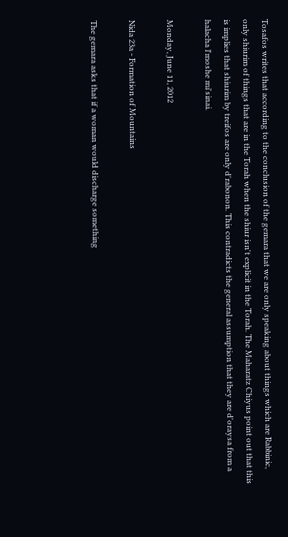Tosafos writes that according to the conclusion of the gemara that we are only speaking about things which are Rabbinic, only shiurim of things that are in the Torah when the shiur isn't explicit in the Torah. The Maharatz Chiyus point out that this is implies that shiurim by treifos are only d'rabonon. This contradicts the general assumption that they are d'oraysa from a halacha l'moshe mi'sinai.

Monday, June 11, 2012

Nida 23a - Formation of Mountains

The gemara asks that if a woman would discharge something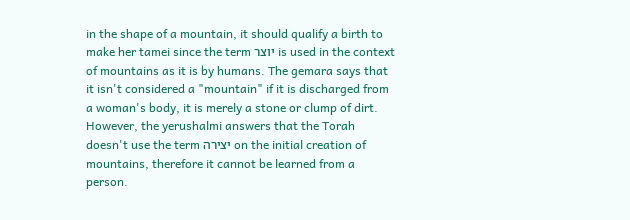in the shape of a mountain, it should qualify a birth to make her tamei since the term יוצר is used in the context of mountains as it is by humans. The gemara says that it isn't considered a "mountain" if it is discharged from a woman's body, it is merely a stone or clump of dirt. However, the yerushalmi answers that the Torah doesn't use the term יצירה on the initial creation of mountains, therefore it cannot be learned from a person.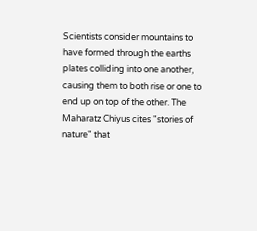Scientists consider mountains to have formed through the earths plates colliding into one another, causing them to both rise or one to end up on top of the other. The Maharatz Chiyus cites "stories of nature" that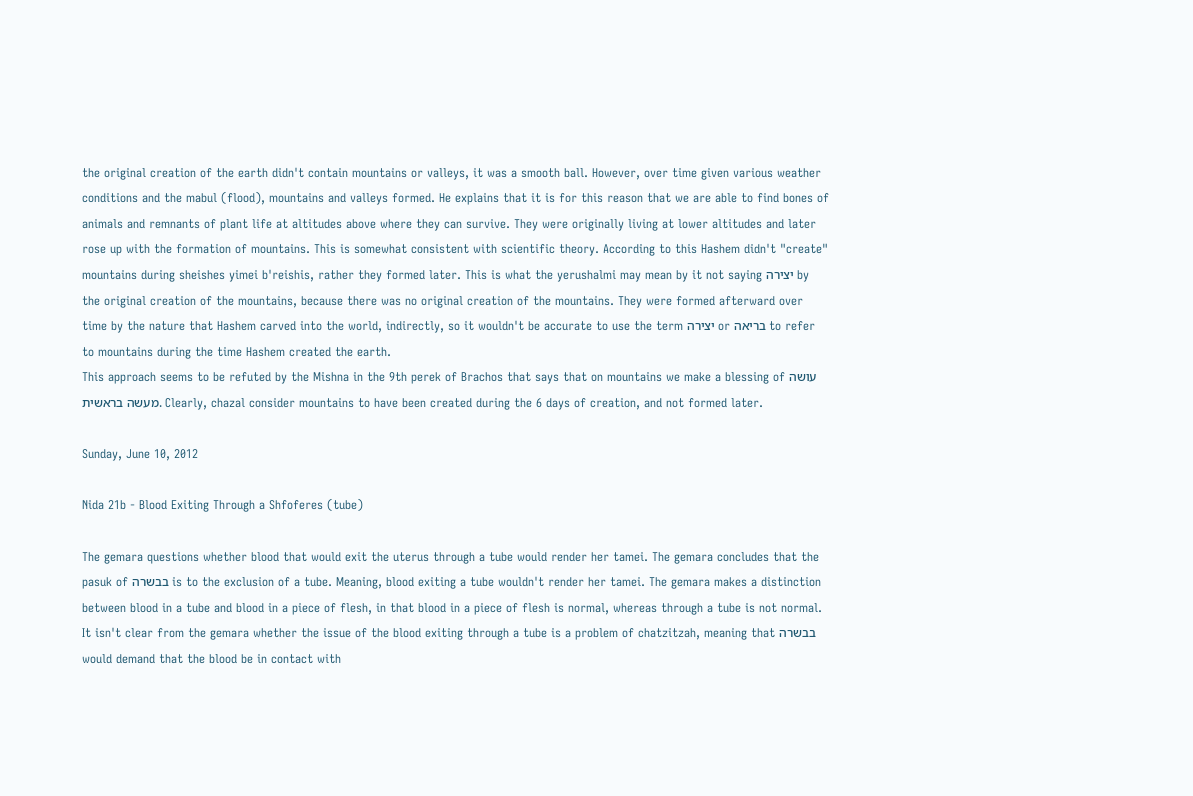the original creation of the earth didn't contain mountains or valleys, it was a smooth ball. However, over time given various weather conditions and the mabul (flood), mountains and valleys formed. He explains that it is for this reason that we are able to find bones of animals and remnants of plant life at altitudes above where they can survive. They were originally living at lower altitudes and later rose up with the formation of mountains. This is somewhat consistent with scientific theory. According to this Hashem didn't "create" mountains during sheishes yimei b'reishis, rather they formed later. This is what the yerushalmi may mean by it not saying יצירה by the original creation of the mountains, because there was no original creation of the mountains. They were formed afterward over time by the nature that Hashem carved into the world, indirectly, so it wouldn't be accurate to use the term יצירה or בריאה to refer to mountains during the time Hashem created the earth.
This approach seems to be refuted by the Mishna in the 9th perek of Brachos that says that on mountains we make a blessing of עושה מעשה בראשית. Clearly, chazal consider mountains to have been created during the 6 days of creation, and not formed later.

Sunday, June 10, 2012

Nida 21b - Blood Exiting Through a Shfoferes (tube)

The gemara questions whether blood that would exit the uterus through a tube would render her tamei. The gemara concludes that the pasuk of בבשרה is to the exclusion of a tube. Meaning, blood exiting a tube wouldn't render her tamei. The gemara makes a distinction between blood in a tube and blood in a piece of flesh, in that blood in a piece of flesh is normal, whereas through a tube is not normal.
It isn't clear from the gemara whether the issue of the blood exiting through a tube is a problem of chatzitzah, meaning that בבשרה would demand that the blood be in contact with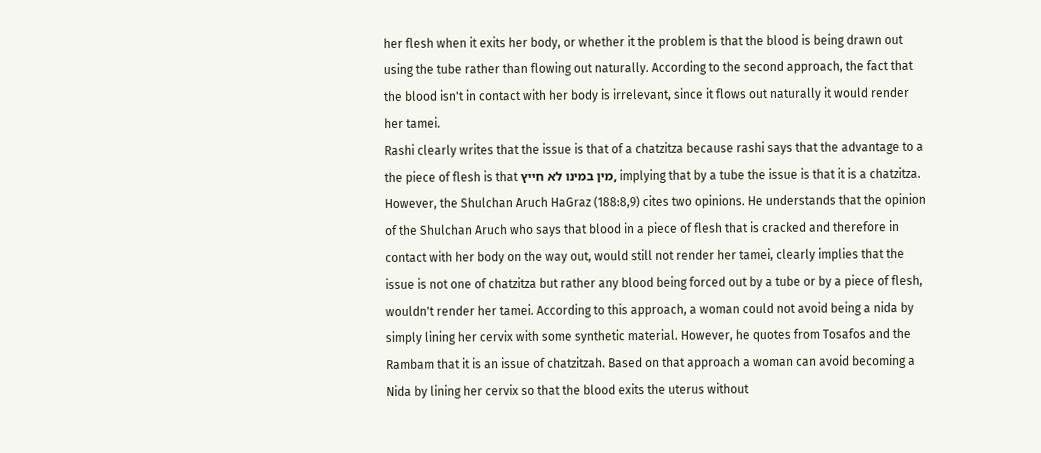her flesh when it exits her body, or whether it the problem is that the blood is being drawn out using the tube rather than flowing out naturally. According to the second approach, the fact that the blood isn't in contact with her body is irrelevant, since it flows out naturally it would render her tamei.
Rashi clearly writes that the issue is that of a chatzitza because rashi says that the advantage to a the piece of flesh is that מין במינו לא חייץ, implying that by a tube the issue is that it is a chatzitza. However, the Shulchan Aruch HaGraz (188:8,9) cites two opinions. He understands that the opinion of the Shulchan Aruch who says that blood in a piece of flesh that is cracked and therefore in contact with her body on the way out, would still not render her tamei, clearly implies that the issue is not one of chatzitza but rather any blood being forced out by a tube or by a piece of flesh, wouldn't render her tamei. According to this approach, a woman could not avoid being a nida by simply lining her cervix with some synthetic material. However, he quotes from Tosafos and the Rambam that it is an issue of chatzitzah. Based on that approach a woman can avoid becoming a Nida by lining her cervix so that the blood exits the uterus without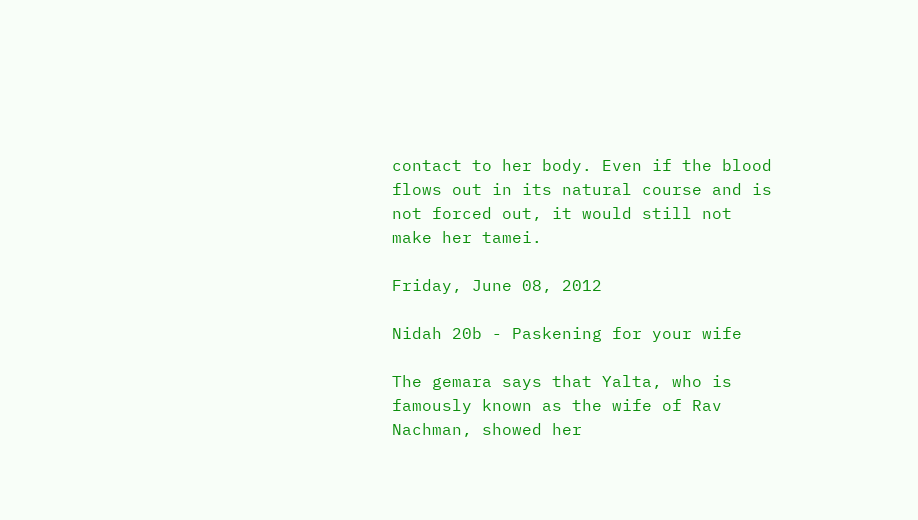contact to her body. Even if the blood flows out in its natural course and is not forced out, it would still not make her tamei.

Friday, June 08, 2012

Nidah 20b - Paskening for your wife

The gemara says that Yalta, who is famously known as the wife of Rav Nachman, showed her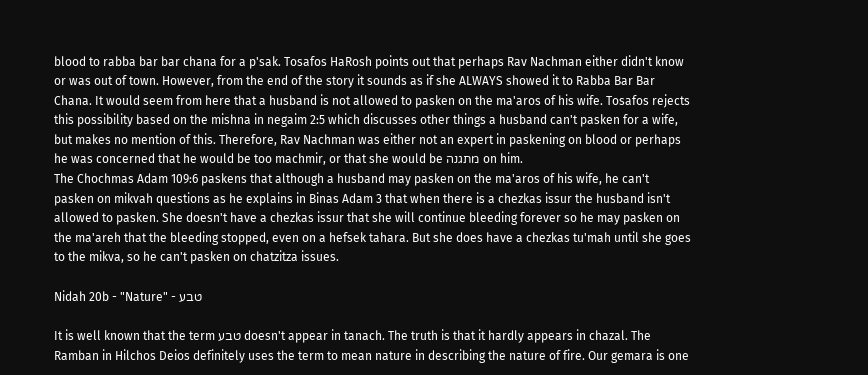blood to rabba bar bar chana for a p'sak. Tosafos HaRosh points out that perhaps Rav Nachman either didn't know or was out of town. However, from the end of the story it sounds as if she ALWAYS showed it to Rabba Bar Bar Chana. It would seem from here that a husband is not allowed to pasken on the ma'aros of his wife. Tosafos rejects this possibility based on the mishna in negaim 2:5 which discusses other things a husband can't pasken for a wife, but makes no mention of this. Therefore, Rav Nachman was either not an expert in paskening on blood or perhaps he was concerned that he would be too machmir, or that she would be מתגנה on him.
The Chochmas Adam 109:6 paskens that although a husband may pasken on the ma'aros of his wife, he can't pasken on mikvah questions as he explains in Binas Adam 3 that when there is a chezkas issur the husband isn't allowed to pasken. She doesn't have a chezkas issur that she will continue bleeding forever so he may pasken on the ma'areh that the bleeding stopped, even on a hefsek tahara. But she does have a chezkas tu'mah until she goes to the mikva, so he can't pasken on chatzitza issues.

Nidah 20b - "Nature" - טבע

It is well known that the term טבע doesn't appear in tanach. The truth is that it hardly appears in chazal. The Ramban in Hilchos Deios definitely uses the term to mean nature in describing the nature of fire. Our gemara is one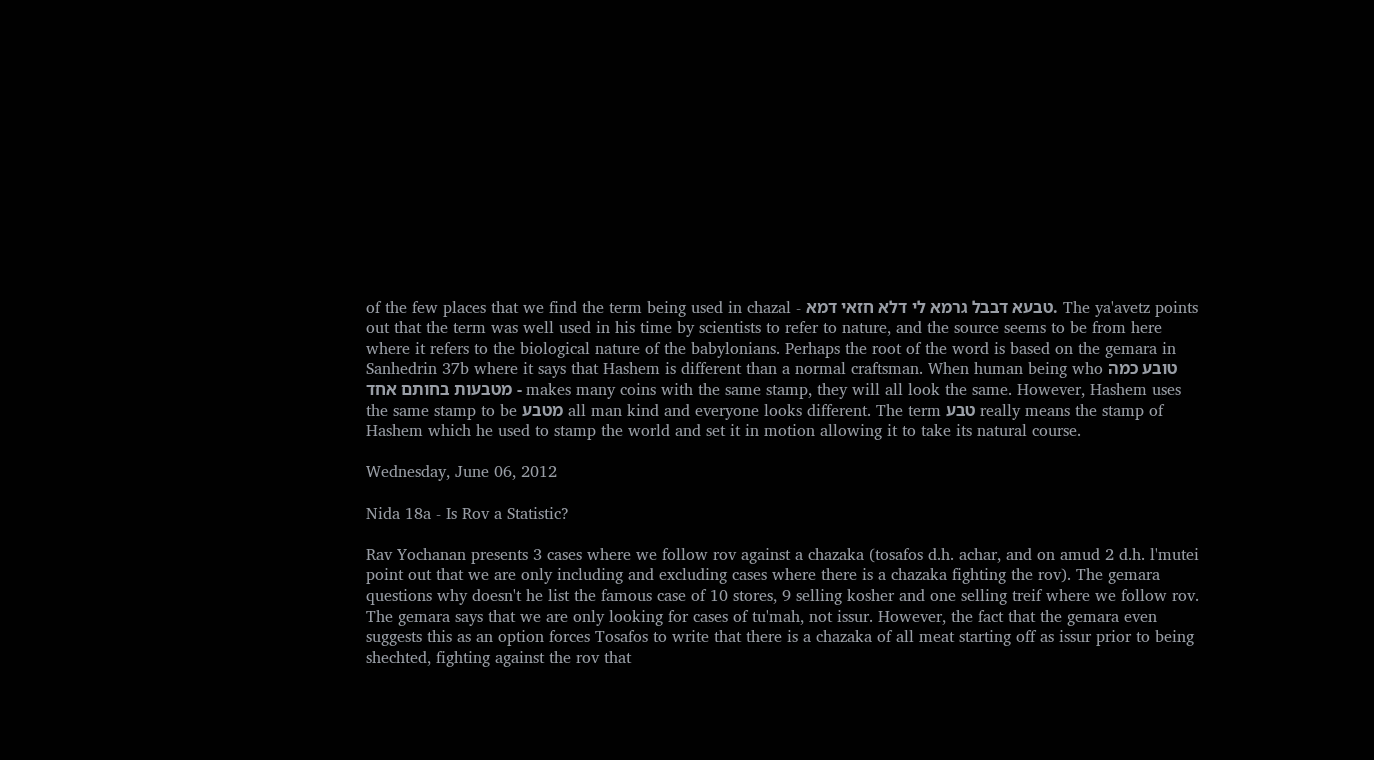of the few places that we find the term being used in chazal - טבעא דבבל גרמא לי דלא חזאי דמא. The ya'avetz points out that the term was well used in his time by scientists to refer to nature, and the source seems to be from here where it refers to the biological nature of the babylonians. Perhaps the root of the word is based on the gemara in Sanhedrin 37b where it says that Hashem is different than a normal craftsman. When human being who טובע כמה מטבעות בחותם אחד - makes many coins with the same stamp, they will all look the same. However, Hashem uses the same stamp to be מטבע all man kind and everyone looks different. The term טבע really means the stamp of Hashem which he used to stamp the world and set it in motion allowing it to take its natural course.

Wednesday, June 06, 2012

Nida 18a - Is Rov a Statistic?

Rav Yochanan presents 3 cases where we follow rov against a chazaka (tosafos d.h. achar, and on amud 2 d.h. l'mutei point out that we are only including and excluding cases where there is a chazaka fighting the rov). The gemara questions why doesn't he list the famous case of 10 stores, 9 selling kosher and one selling treif where we follow rov. The gemara says that we are only looking for cases of tu'mah, not issur. However, the fact that the gemara even suggests this as an option forces Tosafos to write that there is a chazaka of all meat starting off as issur prior to being shechted, fighting against the rov that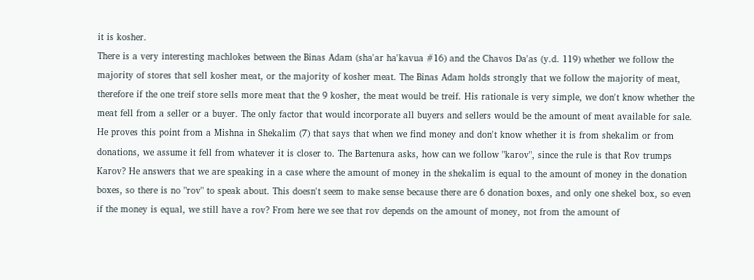it is kosher.
There is a very interesting machlokes between the Binas Adam (sha'ar ha'kavua #16) and the Chavos Da'as (y.d. 119) whether we follow the majority of stores that sell kosher meat, or the majority of kosher meat. The Binas Adam holds strongly that we follow the majority of meat, therefore if the one treif store sells more meat that the 9 kosher, the meat would be treif. His rationale is very simple, we don't know whether the meat fell from a seller or a buyer. The only factor that would incorporate all buyers and sellers would be the amount of meat available for sale. He proves this point from a Mishna in Shekalim (7) that says that when we find money and don't know whether it is from shekalim or from donations, we assume it fell from whatever it is closer to. The Bartenura asks, how can we follow "karov", since the rule is that Rov trumps Karov? He answers that we are speaking in a case where the amount of money in the shekalim is equal to the amount of money in the donation boxes, so there is no "rov" to speak about. This doesn't seem to make sense because there are 6 donation boxes, and only one shekel box, so even if the money is equal, we still have a rov? From here we see that rov depends on the amount of money, not from the amount of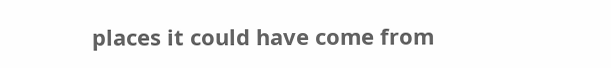places it could have come from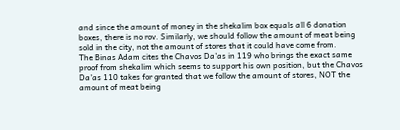and since the amount of money in the shekalim box equals all 6 donation boxes, there is no rov. Similarly, we should follow the amount of meat being sold in the city, not the amount of stores that it could have come from.
The Binas Adam cites the Chavos Da'as in 119 who brings the exact same proof from shekalim which seems to support his own position, but the Chavos Da'as 110 takes for granted that we follow the amount of stores, NOT the amount of meat being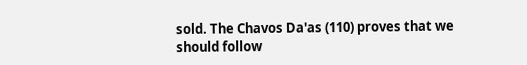sold. The Chavos Da'as (110) proves that we should follow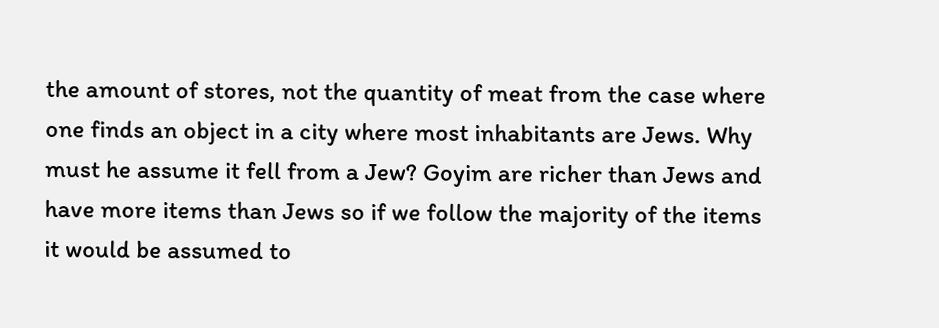the amount of stores, not the quantity of meat from the case where one finds an object in a city where most inhabitants are Jews. Why must he assume it fell from a Jew? Goyim are richer than Jews and have more items than Jews so if we follow the majority of the items it would be assumed to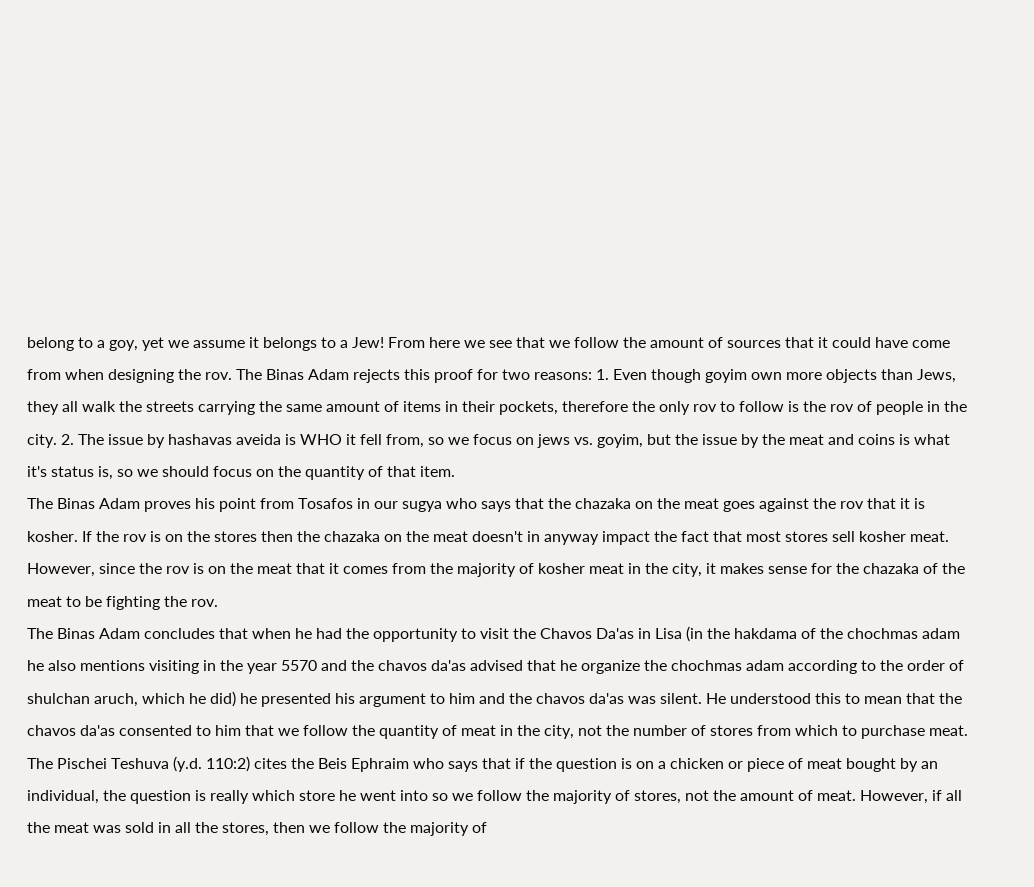belong to a goy, yet we assume it belongs to a Jew! From here we see that we follow the amount of sources that it could have come from when designing the rov. The Binas Adam rejects this proof for two reasons: 1. Even though goyim own more objects than Jews, they all walk the streets carrying the same amount of items in their pockets, therefore the only rov to follow is the rov of people in the city. 2. The issue by hashavas aveida is WHO it fell from, so we focus on jews vs. goyim, but the issue by the meat and coins is what it's status is, so we should focus on the quantity of that item.
The Binas Adam proves his point from Tosafos in our sugya who says that the chazaka on the meat goes against the rov that it is kosher. If the rov is on the stores then the chazaka on the meat doesn't in anyway impact the fact that most stores sell kosher meat. However, since the rov is on the meat that it comes from the majority of kosher meat in the city, it makes sense for the chazaka of the meat to be fighting the rov.
The Binas Adam concludes that when he had the opportunity to visit the Chavos Da'as in Lisa (in the hakdama of the chochmas adam he also mentions visiting in the year 5570 and the chavos da'as advised that he organize the chochmas adam according to the order of shulchan aruch, which he did) he presented his argument to him and the chavos da'as was silent. He understood this to mean that the chavos da'as consented to him that we follow the quantity of meat in the city, not the number of stores from which to purchase meat.
The Pischei Teshuva (y.d. 110:2) cites the Beis Ephraim who says that if the question is on a chicken or piece of meat bought by an individual, the question is really which store he went into so we follow the majority of stores, not the amount of meat. However, if all the meat was sold in all the stores, then we follow the majority of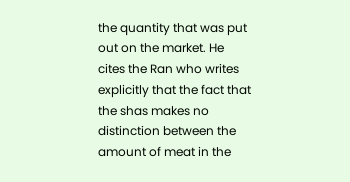the quantity that was put out on the market. He cites the Ran who writes explicitly that the fact that the shas makes no distinction between the amount of meat in the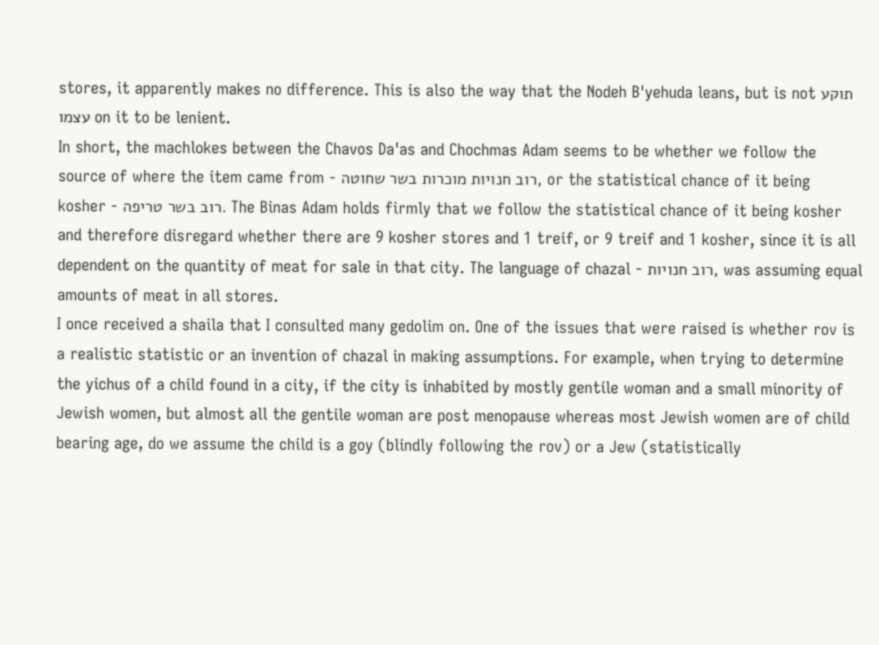stores, it apparently makes no difference. This is also the way that the Nodeh B'yehuda leans, but is not תוקע עצמו on it to be lenient.
In short, the machlokes between the Chavos Da'as and Chochmas Adam seems to be whether we follow the source of where the item came from - רוב חנויות מוכרות בשר שחוטה, or the statistical chance of it being kosher - רוב בשר טריפה. The Binas Adam holds firmly that we follow the statistical chance of it being kosher and therefore disregard whether there are 9 kosher stores and 1 treif, or 9 treif and 1 kosher, since it is all dependent on the quantity of meat for sale in that city. The language of chazal - רוב חנויות, was assuming equal amounts of meat in all stores.
I once received a shaila that I consulted many gedolim on. One of the issues that were raised is whether rov is a realistic statistic or an invention of chazal in making assumptions. For example, when trying to determine the yichus of a child found in a city, if the city is inhabited by mostly gentile woman and a small minority of Jewish women, but almost all the gentile woman are post menopause whereas most Jewish women are of child bearing age, do we assume the child is a goy (blindly following the rov) or a Jew (statistically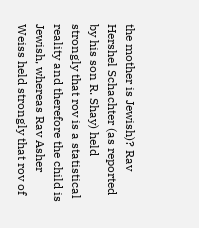the mother is Jewish)? Rav Hershel Schachter (as reported by his son R. Shay) held strongly that rov is a statistical reality and therefore the child is Jewish, whereas Rav Asher Weiss held strongly that rov of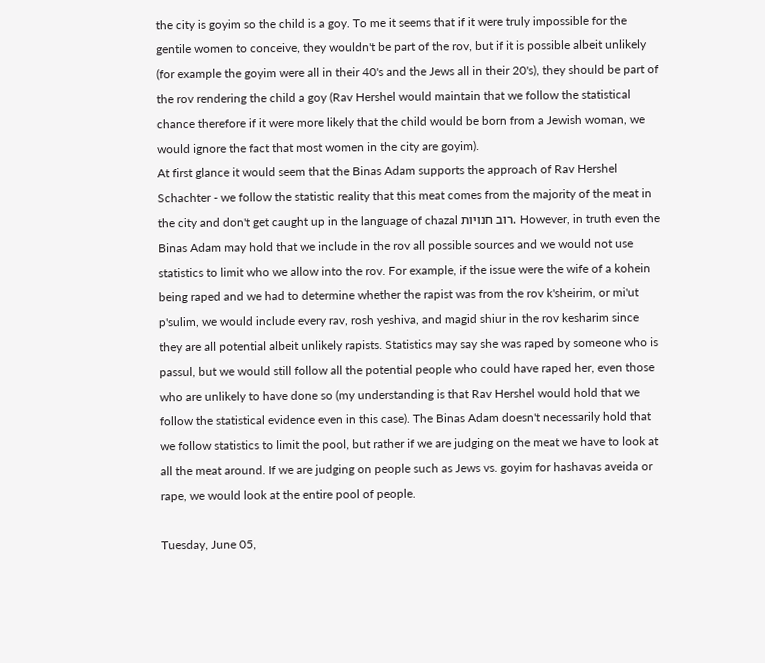the city is goyim so the child is a goy. To me it seems that if it were truly impossible for the gentile women to conceive, they wouldn't be part of the rov, but if it is possible albeit unlikely (for example the goyim were all in their 40's and the Jews all in their 20's), they should be part of the rov rendering the child a goy (Rav Hershel would maintain that we follow the statistical chance therefore if it were more likely that the child would be born from a Jewish woman, we would ignore the fact that most women in the city are goyim).
At first glance it would seem that the Binas Adam supports the approach of Rav Hershel Schachter - we follow the statistic reality that this meat comes from the majority of the meat in the city and don't get caught up in the language of chazal רוב חנויות. However, in truth even the Binas Adam may hold that we include in the rov all possible sources and we would not use statistics to limit who we allow into the rov. For example, if the issue were the wife of a kohein being raped and we had to determine whether the rapist was from the rov k'sheirim, or mi'ut p'sulim, we would include every rav, rosh yeshiva, and magid shiur in the rov kesharim since they are all potential albeit unlikely rapists. Statistics may say she was raped by someone who is passul, but we would still follow all the potential people who could have raped her, even those who are unlikely to have done so (my understanding is that Rav Hershel would hold that we follow the statistical evidence even in this case). The Binas Adam doesn't necessarily hold that we follow statistics to limit the pool, but rather if we are judging on the meat we have to look at all the meat around. If we are judging on people such as Jews vs. goyim for hashavas aveida or rape, we would look at the entire pool of people.

Tuesday, June 05,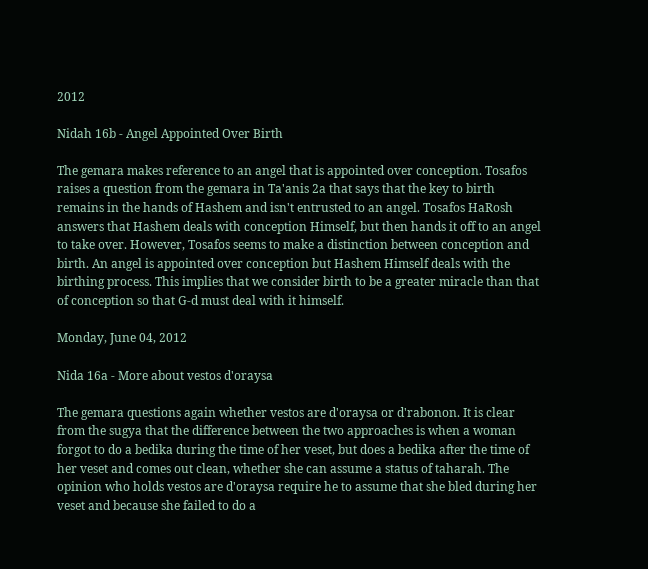2012

Nidah 16b - Angel Appointed Over Birth

The gemara makes reference to an angel that is appointed over conception. Tosafos raises a question from the gemara in Ta'anis 2a that says that the key to birth remains in the hands of Hashem and isn't entrusted to an angel. Tosafos HaRosh answers that Hashem deals with conception Himself, but then hands it off to an angel to take over. However, Tosafos seems to make a distinction between conception and birth. An angel is appointed over conception but Hashem Himself deals with the birthing process. This implies that we consider birth to be a greater miracle than that of conception so that G-d must deal with it himself.

Monday, June 04, 2012

Nida 16a - More about vestos d'oraysa

The gemara questions again whether vestos are d'oraysa or d'rabonon. It is clear from the sugya that the difference between the two approaches is when a woman forgot to do a bedika during the time of her veset, but does a bedika after the time of her veset and comes out clean, whether she can assume a status of taharah. The opinion who holds vestos are d'oraysa require he to assume that she bled during her veset and because she failed to do a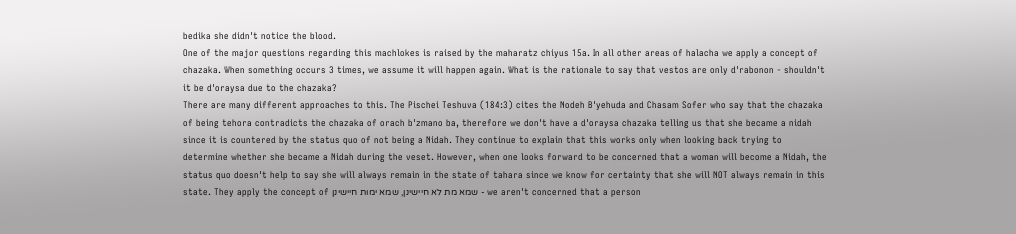bedika she didn't notice the blood.
One of the major questions regarding this machlokes is raised by the maharatz chiyus 15a. In all other areas of halacha we apply a concept of chazaka. When something occurs 3 times, we assume it will happen again. What is the rationale to say that vestos are only d'rabonon - shouldn't it be d'oraysa due to the chazaka?
There are many different approaches to this. The Pischei Teshuva (184:3) cites the Nodeh B'yehuda and Chasam Sofer who say that the chazaka of being tehora contradicts the chazaka of orach b'zmano ba, therefore we don't have a d'oraysa chazaka telling us that she became a nidah since it is countered by the status quo of not being a Nidah. They continue to explain that this works only when looking back trying to determine whether she became a Nidah during the veset. However, when one looks forward to be concerned that a woman will become a Nidah, the status quo doesn't help to say she will always remain in the state of tahara since we know for certainty that she will NOT always remain in this state. They apply the concept of שמא מת לא חיישינן, שמא ימות חיישינן - we aren't concerned that a person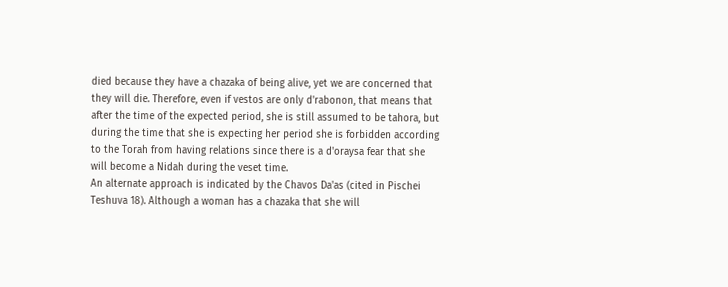died because they have a chazaka of being alive, yet we are concerned that they will die. Therefore, even if vestos are only d'rabonon, that means that after the time of the expected period, she is still assumed to be tahora, but during the time that she is expecting her period she is forbidden according to the Torah from having relations since there is a d'oraysa fear that she will become a Nidah during the veset time.
An alternate approach is indicated by the Chavos Da'as (cited in Pischei Teshuva 18). Although a woman has a chazaka that she will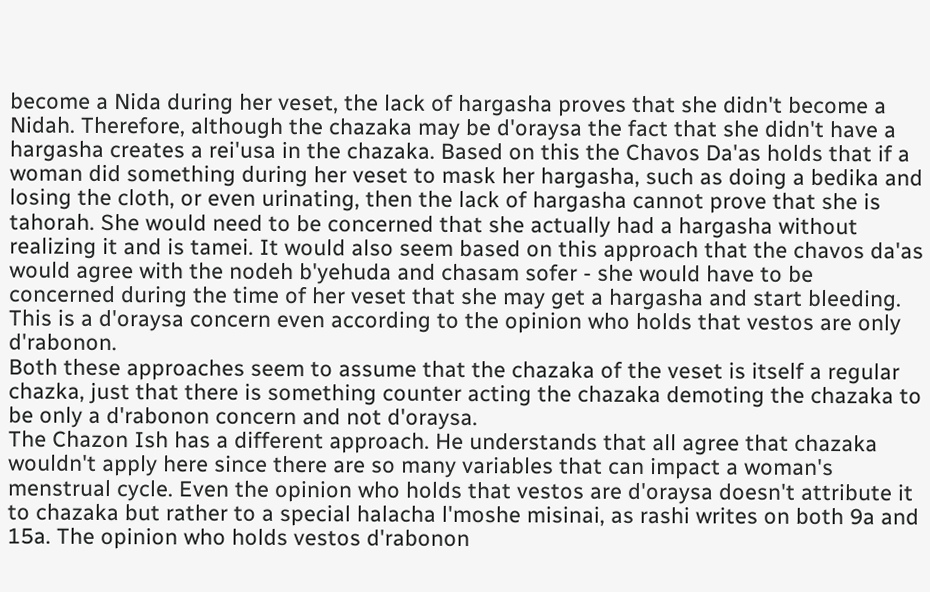become a Nida during her veset, the lack of hargasha proves that she didn't become a Nidah. Therefore, although the chazaka may be d'oraysa the fact that she didn't have a hargasha creates a rei'usa in the chazaka. Based on this the Chavos Da'as holds that if a woman did something during her veset to mask her hargasha, such as doing a bedika and losing the cloth, or even urinating, then the lack of hargasha cannot prove that she is tahorah. She would need to be concerned that she actually had a hargasha without realizing it and is tamei. It would also seem based on this approach that the chavos da'as would agree with the nodeh b'yehuda and chasam sofer - she would have to be concerned during the time of her veset that she may get a hargasha and start bleeding. This is a d'oraysa concern even according to the opinion who holds that vestos are only d'rabonon.
Both these approaches seem to assume that the chazaka of the veset is itself a regular chazka, just that there is something counter acting the chazaka demoting the chazaka to be only a d'rabonon concern and not d'oraysa.
The Chazon Ish has a different approach. He understands that all agree that chazaka wouldn't apply here since there are so many variables that can impact a woman's menstrual cycle. Even the opinion who holds that vestos are d'oraysa doesn't attribute it to chazaka but rather to a special halacha l'moshe misinai, as rashi writes on both 9a and 15a. The opinion who holds vestos d'rabonon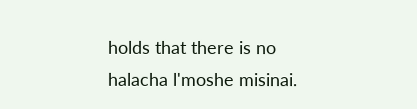holds that there is no halacha l'moshe misinai.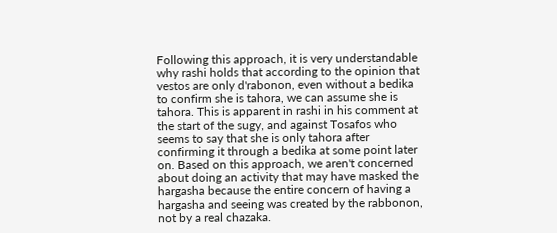Following this approach, it is very understandable why rashi holds that according to the opinion that vestos are only d'rabonon, even without a bedika to confirm she is tahora, we can assume she is tahora. This is apparent in rashi in his comment at the start of the sugy, and against Tosafos who seems to say that she is only tahora after confirming it through a bedika at some point later on. Based on this approach, we aren't concerned about doing an activity that may have masked the hargasha because the entire concern of having a hargasha and seeing was created by the rabbonon, not by a real chazaka.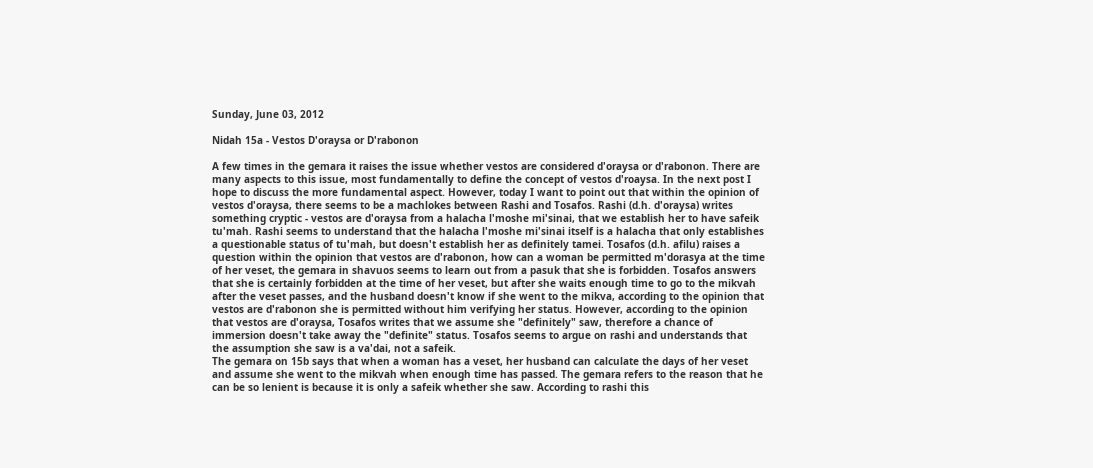Sunday, June 03, 2012

Nidah 15a - Vestos D'oraysa or D'rabonon

A few times in the gemara it raises the issue whether vestos are considered d'oraysa or d'rabonon. There are many aspects to this issue, most fundamentally to define the concept of vestos d'roaysa. In the next post I hope to discuss the more fundamental aspect. However, today I want to point out that within the opinion of vestos d'oraysa, there seems to be a machlokes between Rashi and Tosafos. Rashi (d.h. d'oraysa) writes something cryptic - vestos are d'oraysa from a halacha l'moshe mi'sinai, that we establish her to have safeik tu'mah. Rashi seems to understand that the halacha l'moshe mi'sinai itself is a halacha that only establishes a questionable status of tu'mah, but doesn't establish her as definitely tamei. Tosafos (d.h. afilu) raises a question within the opinion that vestos are d'rabonon, how can a woman be permitted m'dorasya at the time of her veset, the gemara in shavuos seems to learn out from a pasuk that she is forbidden. Tosafos answers that she is certainly forbidden at the time of her veset, but after she waits enough time to go to the mikvah after the veset passes, and the husband doesn't know if she went to the mikva, according to the opinion that vestos are d'rabonon she is permitted without him verifying her status. However, according to the opinion that vestos are d'oraysa, Tosafos writes that we assume she "definitely" saw, therefore a chance of immersion doesn't take away the "definite" status. Tosafos seems to argue on rashi and understands that the assumption she saw is a va'dai, not a safeik.
The gemara on 15b says that when a woman has a veset, her husband can calculate the days of her veset and assume she went to the mikvah when enough time has passed. The gemara refers to the reason that he can be so lenient is because it is only a safeik whether she saw. According to rashi this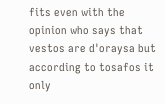fits even with the opinion who says that vestos are d'oraysa but according to tosafos it only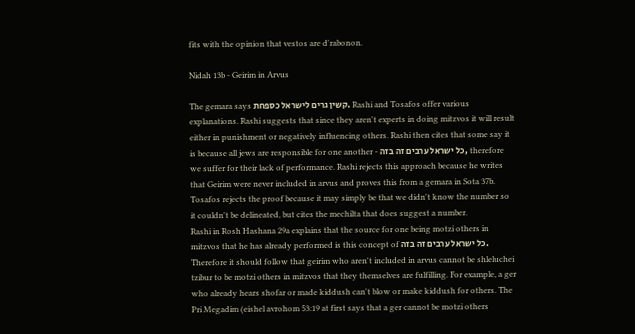fits with the opinion that vestos are d'rabonon.

Nidah 13b - Geirim in Arvus

The gemara says קשין גרים לישראל כספחת. Rashi and Tosafos offer various explanations. Rashi suggests that since they aren't experts in doing mitzvos it will result either in punishment or negatively influencing others. Rashi then cites that some say it is because all jews are responsible for one another - כל ישראל ערבים זה בזה, therefore we suffer for their lack of performance. Rashi rejects this approach because he writes that Geirim were never included in arvus and proves this from a gemara in Sota 37b. Tosafos rejects the proof because it may simply be that we didn't know the number so it couldn't be delineated, but cites the mechilta that does suggest a number.
Rashi in Rosh Hashana 29a explains that the source for one being motzi others in mitzvos that he has already performed is this concept of כל ישראל ערבים זה בזה. Therefore it should follow that geirim who aren't included in arvus cannot be shleluchei tzibur to be motzi others in mitzvos that they themselves are fulfilling. For example, a ger who already hears shofar or made kiddush can't blow or make kiddush for others. The Pri Megadim (eishel avrohom 53:19 at first says that a ger cannot be motzi others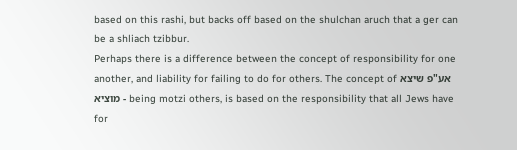based on this rashi, but backs off based on the shulchan aruch that a ger can be a shliach tzibbur.
Perhaps there is a difference between the concept of responsibility for one another, and liability for failing to do for others. The concept of אע"פ שיצא מוציא - being motzi others, is based on the responsibility that all Jews have for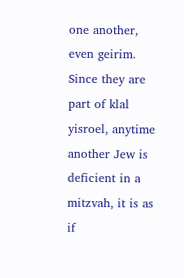one another, even geirim. Since they are part of klal yisroel, anytime another Jew is deficient in a mitzvah, it is as if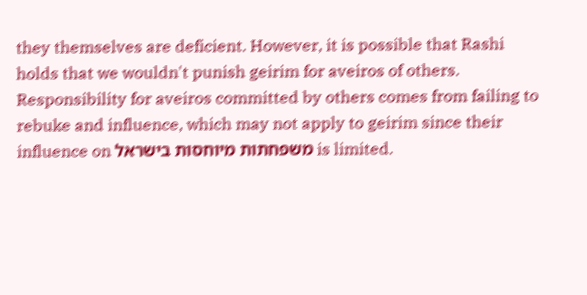they themselves are deficient. However, it is possible that Rashi holds that we wouldn't punish geirim for aveiros of others. Responsibility for aveiros committed by others comes from failing to rebuke and influence, which may not apply to geirim since their influence on משפחתות מיוחסות בישראל is limited.